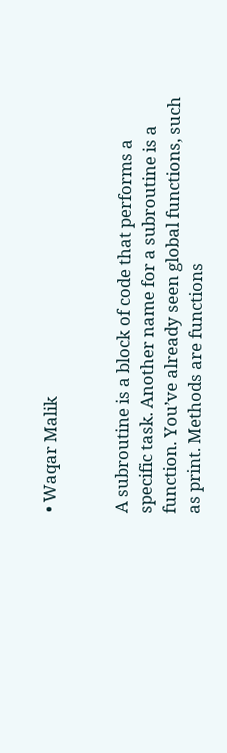• Waqar Malik


A subroutine is a block of code that performs a specific task. Another name for a subroutine is a function. You’ve already seen global functions, such as print. Methods are functions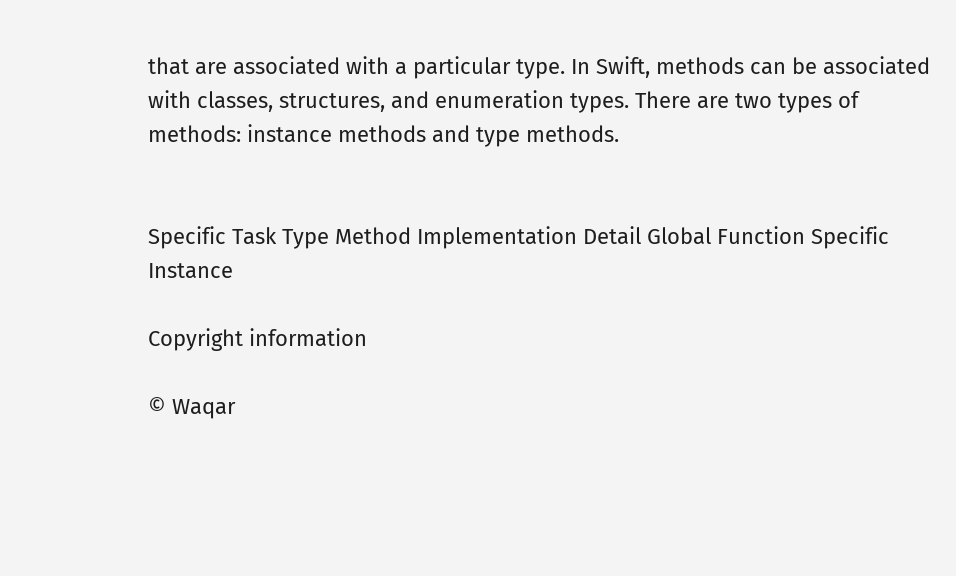that are associated with a particular type. In Swift, methods can be associated with classes, structures, and enumeration types. There are two types of methods: instance methods and type methods.


Specific Task Type Method Implementation Detail Global Function Specific Instance

Copyright information

© Waqar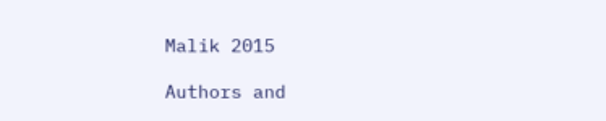Malik 2015

Authors and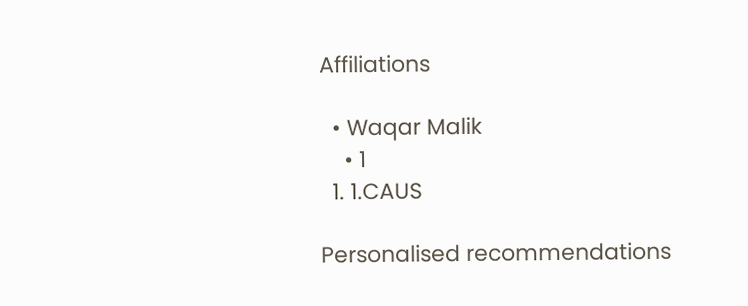Affiliations

  • Waqar Malik
    • 1
  1. 1.CAUS

Personalised recommendations